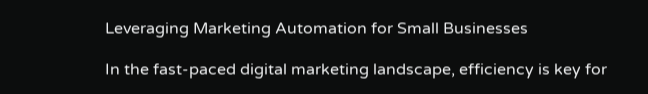Leveraging Marketing Automation for Small Businesses

In the fast-paced digital marketing landscape, efficiency is key for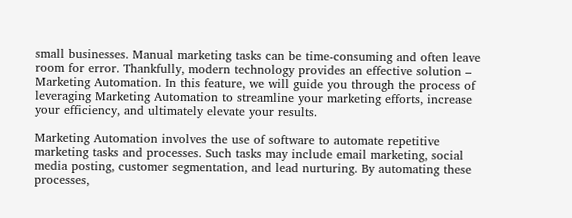small businesses. Manual marketing tasks can be time-consuming and often leave room for error. Thankfully, modern technology provides an effective solution – Marketing Automation. In this feature, we will guide you through the process of leveraging Marketing Automation to streamline your marketing efforts, increase your efficiency, and ultimately elevate your results.

Marketing Automation involves the use of software to automate repetitive marketing tasks and processes. Such tasks may include email marketing, social media posting, customer segmentation, and lead nurturing. By automating these processes,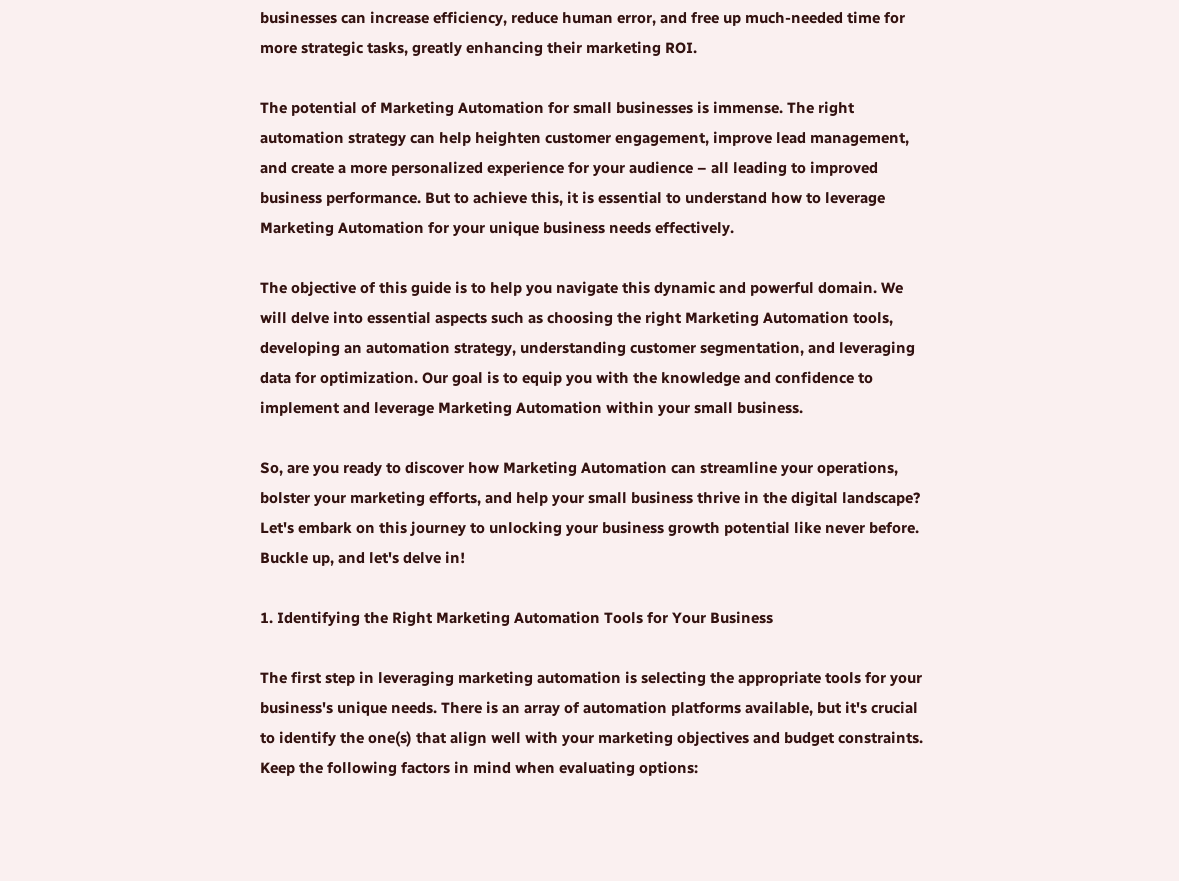businesses can increase efficiency, reduce human error, and free up much-needed time for more strategic tasks, greatly enhancing their marketing ROI.

The potential of Marketing Automation for small businesses is immense. The right automation strategy can help heighten customer engagement, improve lead management, and create a more personalized experience for your audience – all leading to improved business performance. But to achieve this, it is essential to understand how to leverage Marketing Automation for your unique business needs effectively.

The objective of this guide is to help you navigate this dynamic and powerful domain. We will delve into essential aspects such as choosing the right Marketing Automation tools, developing an automation strategy, understanding customer segmentation, and leveraging data for optimization. Our goal is to equip you with the knowledge and confidence to implement and leverage Marketing Automation within your small business.

So, are you ready to discover how Marketing Automation can streamline your operations, bolster your marketing efforts, and help your small business thrive in the digital landscape? Let's embark on this journey to unlocking your business growth potential like never before. Buckle up, and let's delve in!

1. Identifying the Right Marketing Automation Tools for Your Business

The first step in leveraging marketing automation is selecting the appropriate tools for your business's unique needs. There is an array of automation platforms available, but it's crucial to identify the one(s) that align well with your marketing objectives and budget constraints. Keep the following factors in mind when evaluating options: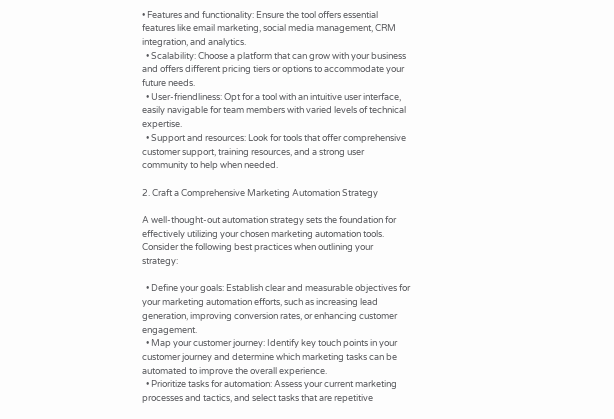• Features and functionality: Ensure the tool offers essential features like email marketing, social media management, CRM integration, and analytics.
  • Scalability: Choose a platform that can grow with your business and offers different pricing tiers or options to accommodate your future needs.
  • User-friendliness: Opt for a tool with an intuitive user interface, easily navigable for team members with varied levels of technical expertise.
  • Support and resources: Look for tools that offer comprehensive customer support, training resources, and a strong user community to help when needed.

2. Craft a Comprehensive Marketing Automation Strategy

A well-thought-out automation strategy sets the foundation for effectively utilizing your chosen marketing automation tools. Consider the following best practices when outlining your strategy:

  • Define your goals: Establish clear and measurable objectives for your marketing automation efforts, such as increasing lead generation, improving conversion rates, or enhancing customer engagement.
  • Map your customer journey: Identify key touch points in your customer journey and determine which marketing tasks can be automated to improve the overall experience.
  • Prioritize tasks for automation: Assess your current marketing processes and tactics, and select tasks that are repetitive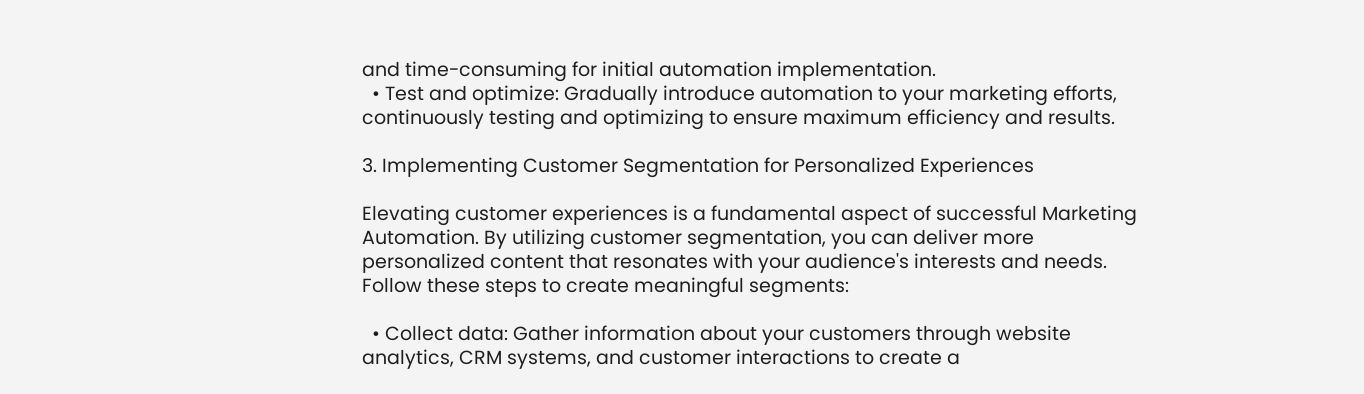and time-consuming for initial automation implementation.
  • Test and optimize: Gradually introduce automation to your marketing efforts, continuously testing and optimizing to ensure maximum efficiency and results.

3. Implementing Customer Segmentation for Personalized Experiences

Elevating customer experiences is a fundamental aspect of successful Marketing Automation. By utilizing customer segmentation, you can deliver more personalized content that resonates with your audience's interests and needs. Follow these steps to create meaningful segments:

  • Collect data: Gather information about your customers through website analytics, CRM systems, and customer interactions to create a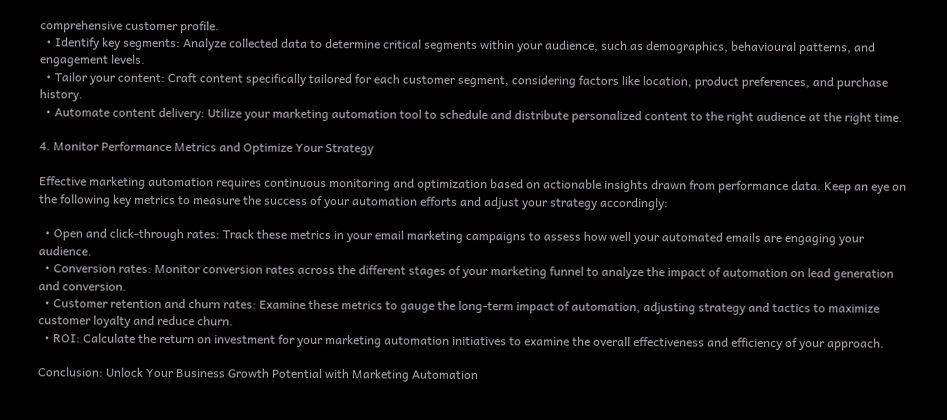comprehensive customer profile.
  • Identify key segments: Analyze collected data to determine critical segments within your audience, such as demographics, behavioural patterns, and engagement levels.
  • Tailor your content: Craft content specifically tailored for each customer segment, considering factors like location, product preferences, and purchase history.
  • Automate content delivery: Utilize your marketing automation tool to schedule and distribute personalized content to the right audience at the right time.

4. Monitor Performance Metrics and Optimize Your Strategy

Effective marketing automation requires continuous monitoring and optimization based on actionable insights drawn from performance data. Keep an eye on the following key metrics to measure the success of your automation efforts and adjust your strategy accordingly:

  • Open and click-through rates: Track these metrics in your email marketing campaigns to assess how well your automated emails are engaging your audience.
  • Conversion rates: Monitor conversion rates across the different stages of your marketing funnel to analyze the impact of automation on lead generation and conversion.
  • Customer retention and churn rates: Examine these metrics to gauge the long-term impact of automation, adjusting strategy and tactics to maximize customer loyalty and reduce churn.
  • ROI: Calculate the return on investment for your marketing automation initiatives to examine the overall effectiveness and efficiency of your approach.

Conclusion: Unlock Your Business Growth Potential with Marketing Automation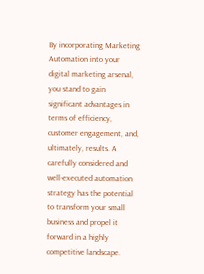By incorporating Marketing Automation into your digital marketing arsenal, you stand to gain significant advantages in terms of efficiency, customer engagement, and, ultimately, results. A carefully considered and well-executed automation strategy has the potential to transform your small business and propel it forward in a highly competitive landscape.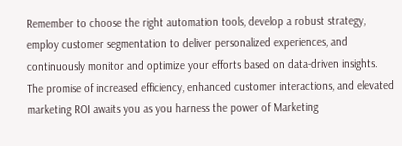Remember to choose the right automation tools, develop a robust strategy, employ customer segmentation to deliver personalized experiences, and continuously monitor and optimize your efforts based on data-driven insights. The promise of increased efficiency, enhanced customer interactions, and elevated marketing ROI awaits you as you harness the power of Marketing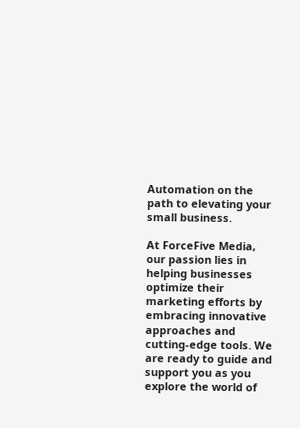Automation on the path to elevating your small business.

At ForceFive Media, our passion lies in helping businesses optimize their marketing efforts by embracing innovative approaches and cutting-edge tools. We are ready to guide and support you as you explore the world of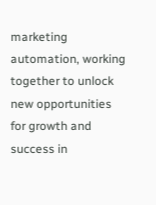marketing automation, working together to unlock new opportunities for growth and success in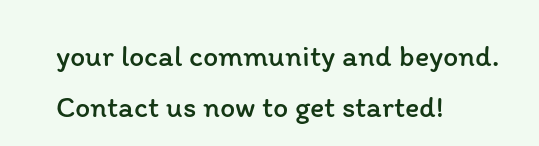your local community and beyond. Contact us now to get started!